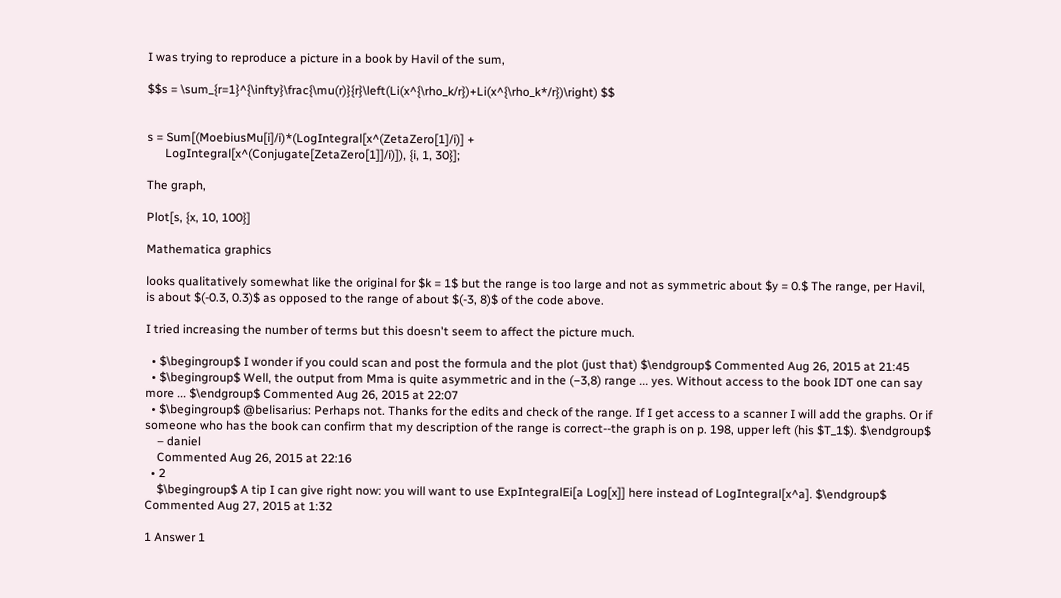I was trying to reproduce a picture in a book by Havil of the sum,

$$s = \sum_{r=1}^{\infty}\frac{\mu(r)}{r}\left(Li(x^{\rho_k/r})+Li(x^{\rho_k*/r})\right) $$


s = Sum[(MoebiusMu[i]/i)*(LogIntegral[x^(ZetaZero[1]/i)] +
      LogIntegral[x^(Conjugate[ZetaZero[1]]/i)]), {i, 1, 30}];

The graph,

Plot[s, {x, 10, 100}]

Mathematica graphics

looks qualitatively somewhat like the original for $k = 1$ but the range is too large and not as symmetric about $y = 0.$ The range, per Havil, is about $(-0.3, 0.3)$ as opposed to the range of about $(-3, 8)$ of the code above.

I tried increasing the number of terms but this doesn't seem to affect the picture much.

  • $\begingroup$ I wonder if you could scan and post the formula and the plot (just that) $\endgroup$ Commented Aug 26, 2015 at 21:45
  • $\begingroup$ Well, the output from Mma is quite asymmetric and in the (−3,8) range ... yes. Without access to the book IDT one can say more ... $\endgroup$ Commented Aug 26, 2015 at 22:07
  • $\begingroup$ @belisarius: Perhaps not. Thanks for the edits and check of the range. If I get access to a scanner I will add the graphs. Or if someone who has the book can confirm that my description of the range is correct--the graph is on p. 198, upper left (his $T_1$). $\endgroup$
    – daniel
    Commented Aug 26, 2015 at 22:16
  • 2
    $\begingroup$ A tip I can give right now: you will want to use ExpIntegralEi[a Log[x]] here instead of LogIntegral[x^a]. $\endgroup$ Commented Aug 27, 2015 at 1:32

1 Answer 1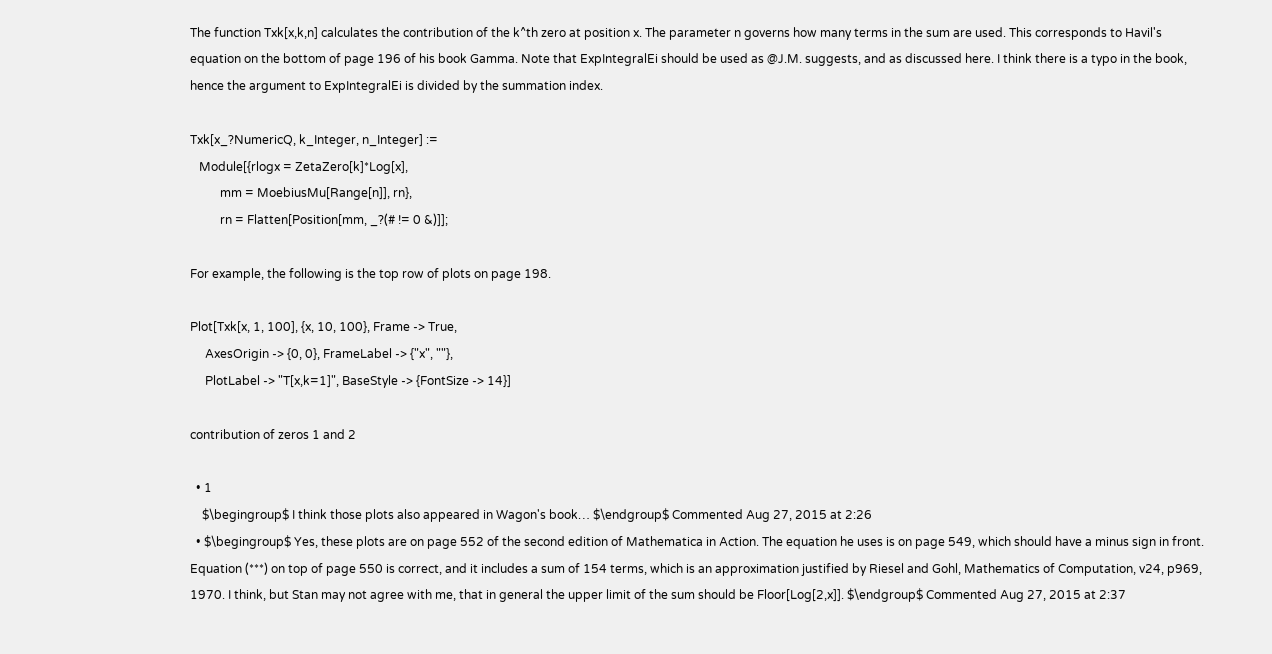The function Txk[x,k,n] calculates the contribution of the k^th zero at position x. The parameter n governs how many terms in the sum are used. This corresponds to Havil's equation on the bottom of page 196 of his book Gamma. Note that ExpIntegralEi should be used as @J.M. suggests, and as discussed here. I think there is a typo in the book, hence the argument to ExpIntegralEi is divided by the summation index.

Txk[x_?NumericQ, k_Integer, n_Integer] :=
   Module[{rlogx = ZetaZero[k]*Log[x],
          mm = MoebiusMu[Range[n]], rn},
          rn = Flatten[Position[mm, _?(# != 0 &)]];

For example, the following is the top row of plots on page 198.

Plot[Txk[x, 1, 100], {x, 10, 100}, Frame -> True,
     AxesOrigin -> {0, 0}, FrameLabel -> {"x", ""},
     PlotLabel -> "T[x,k=1]", BaseStyle -> {FontSize -> 14}]

contribution of zeros 1 and 2

  • 1
    $\begingroup$ I think those plots also appeared in Wagon's book… $\endgroup$ Commented Aug 27, 2015 at 2:26
  • $\begingroup$ Yes, these plots are on page 552 of the second edition of Mathematica in Action. The equation he uses is on page 549, which should have a minus sign in front. Equation (***) on top of page 550 is correct, and it includes a sum of 154 terms, which is an approximation justified by Riesel and Gohl, Mathematics of Computation, v24, p969, 1970. I think, but Stan may not agree with me, that in general the upper limit of the sum should be Floor[Log[2,x]]. $\endgroup$ Commented Aug 27, 2015 at 2:37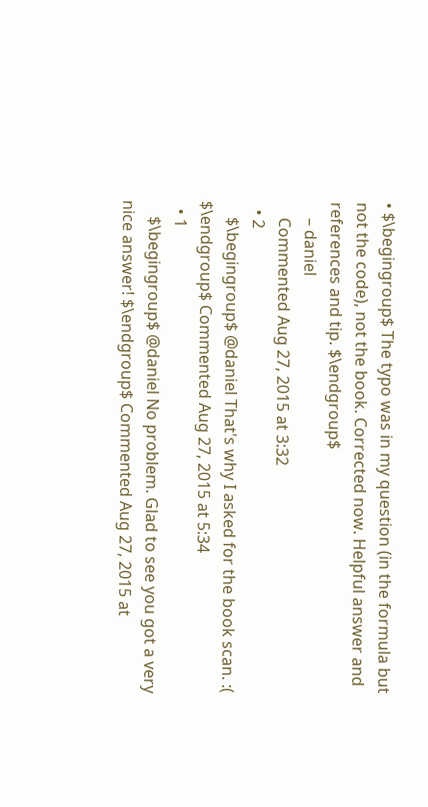• $\begingroup$ The typo was in my question (in the formula but not the code), not the book. Corrected now. Helpful answer and references and tip. $\endgroup$
    – daniel
    Commented Aug 27, 2015 at 3:32
  • 2
    $\begingroup$ @daniel That's why I asked for the book scan. :( $\endgroup$ Commented Aug 27, 2015 at 5:34
  • 1
    $\begingroup$ @daniel No problem. Glad to see you got a very nice answer! $\endgroup$ Commented Aug 27, 2015 at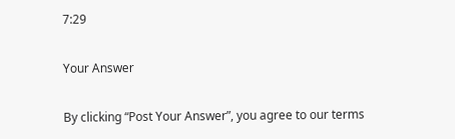7:29

Your Answer

By clicking “Post Your Answer”, you agree to our terms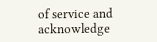of service and acknowledge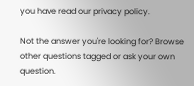you have read our privacy policy.

Not the answer you're looking for? Browse other questions tagged or ask your own question.